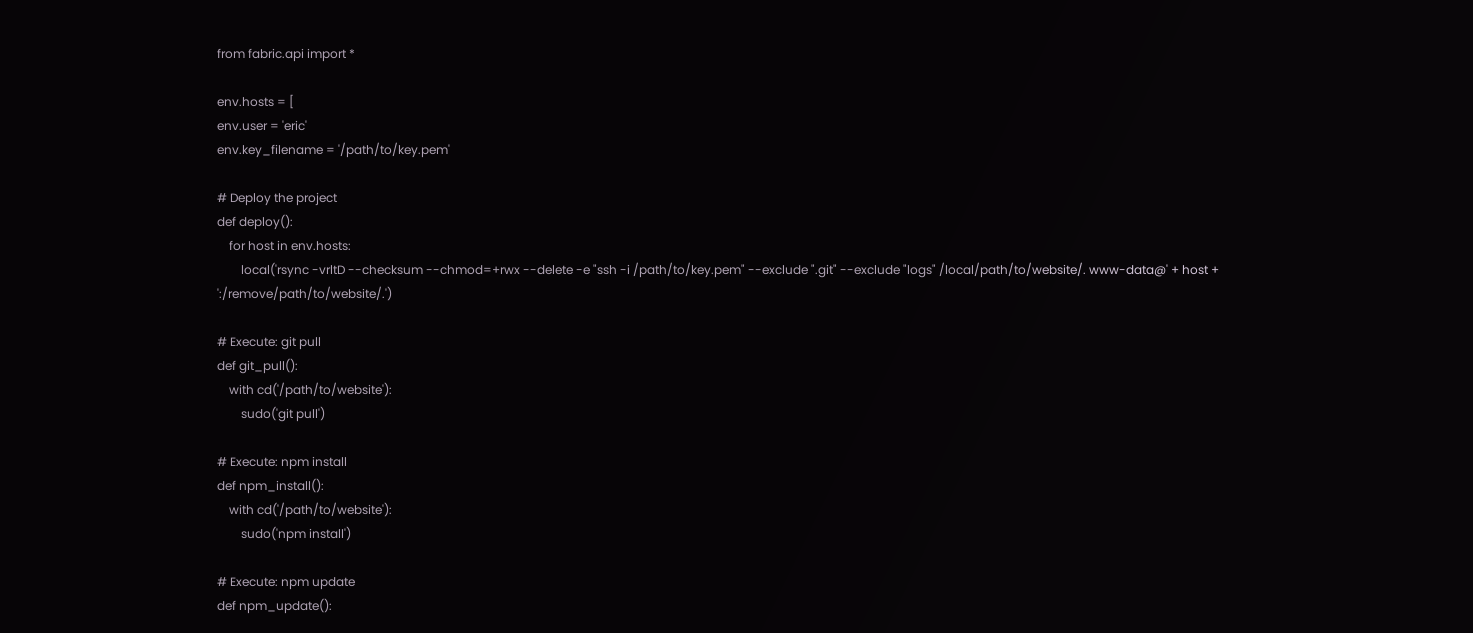from fabric.api import *

env.hosts = [
env.user = 'eric'
env.key_filename = '/path/to/key.pem'

# Deploy the project
def deploy():
    for host in env.hosts:
        local('rsync -vrltD --checksum --chmod=+rwx --delete -e "ssh -i /path/to/key.pem" --exclude ".git" --exclude "logs" /local/path/to/website/. www-data@' + host + ':/remove/path/to/website/.')

# Execute: git pull
def git_pull():
    with cd('/path/to/website'):
        sudo('git pull')

# Execute: npm install
def npm_install():
    with cd('/path/to/website'):
        sudo('npm install')

# Execute: npm update
def npm_update():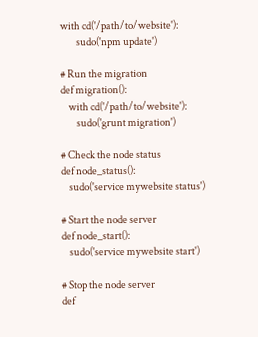with cd('/path/to/website'):
        sudo('npm update')

# Run the migration
def migration():
    with cd('/path/to/website'):
        sudo('grunt migration')

# Check the node status
def node_status():
    sudo('service mywebsite status')

# Start the node server
def node_start():
    sudo('service mywebsite start')

# Stop the node server
def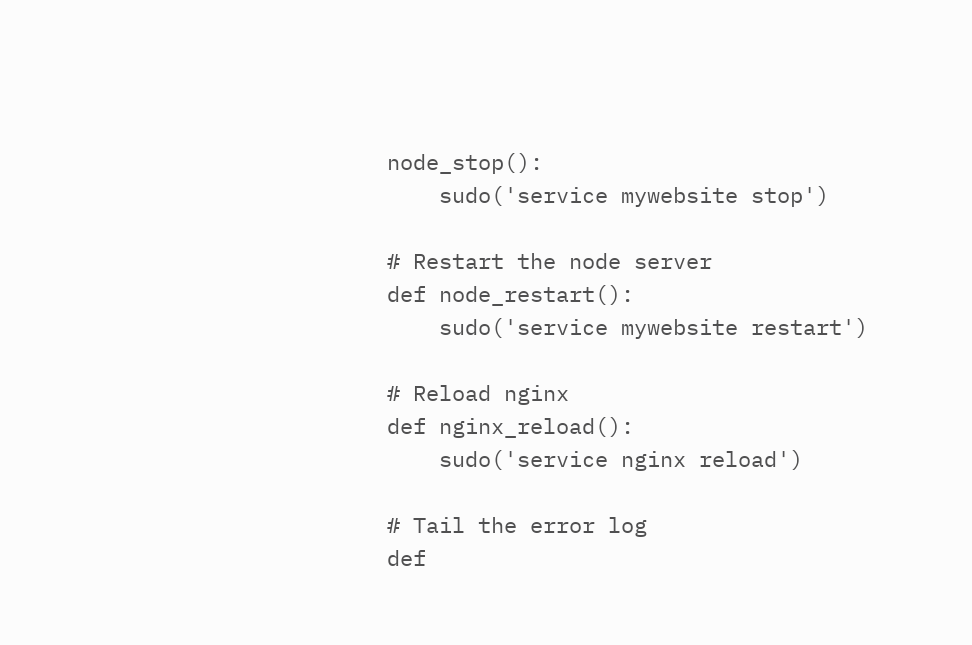node_stop():
    sudo('service mywebsite stop')

# Restart the node server
def node_restart():
    sudo('service mywebsite restart')

# Reload nginx
def nginx_reload():
    sudo('service nginx reload')

# Tail the error log
def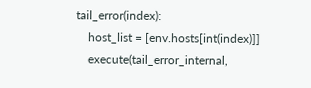tail_error(index):
    host_list = [env.hosts[int(index)]]
    execute(tail_error_internal,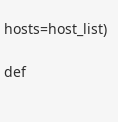hosts=host_list)

def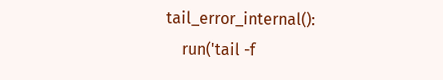tail_error_internal():
    run('tail -f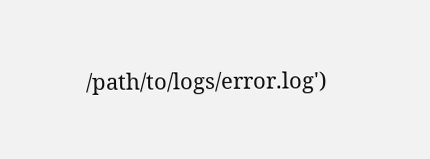/path/to/logs/error.log')